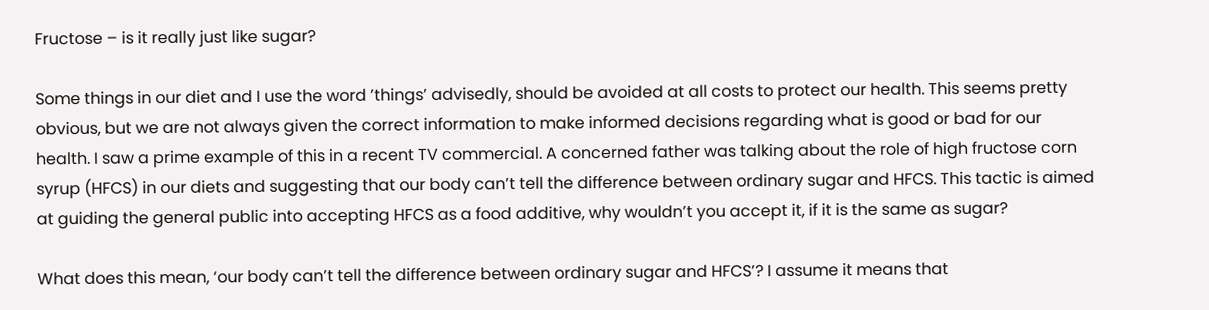Fructose – is it really just like sugar?

Some things in our diet and I use the word ’things’ advisedly, should be avoided at all costs to protect our health. This seems pretty obvious, but we are not always given the correct information to make informed decisions regarding what is good or bad for our health. I saw a prime example of this in a recent TV commercial. A concerned father was talking about the role of high fructose corn syrup (HFCS) in our diets and suggesting that our body can’t tell the difference between ordinary sugar and HFCS. This tactic is aimed at guiding the general public into accepting HFCS as a food additive, why wouldn’t you accept it, if it is the same as sugar?

What does this mean, ‘our body can’t tell the difference between ordinary sugar and HFCS’? I assume it means that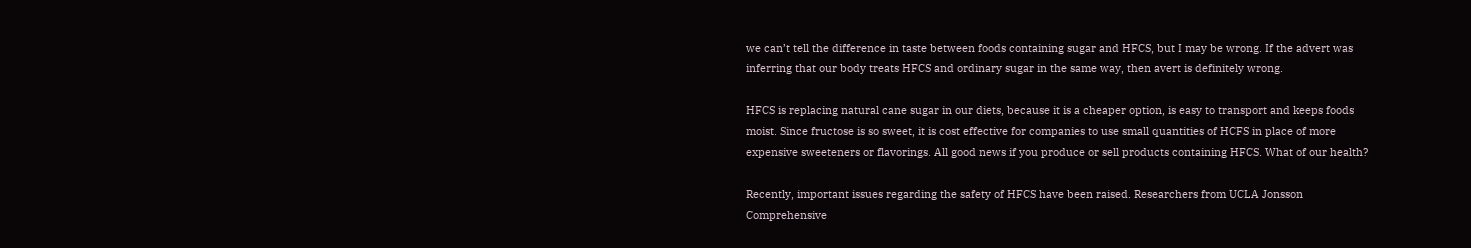we can’t tell the difference in taste between foods containing sugar and HFCS, but I may be wrong. If the advert was inferring that our body treats HFCS and ordinary sugar in the same way, then avert is definitely wrong.

HFCS is replacing natural cane sugar in our diets, because it is a cheaper option, is easy to transport and keeps foods moist. Since fructose is so sweet, it is cost effective for companies to use small quantities of HCFS in place of more expensive sweeteners or flavorings. All good news if you produce or sell products containing HFCS. What of our health?

Recently, important issues regarding the safety of HFCS have been raised. Researchers from UCLA Jonsson Comprehensive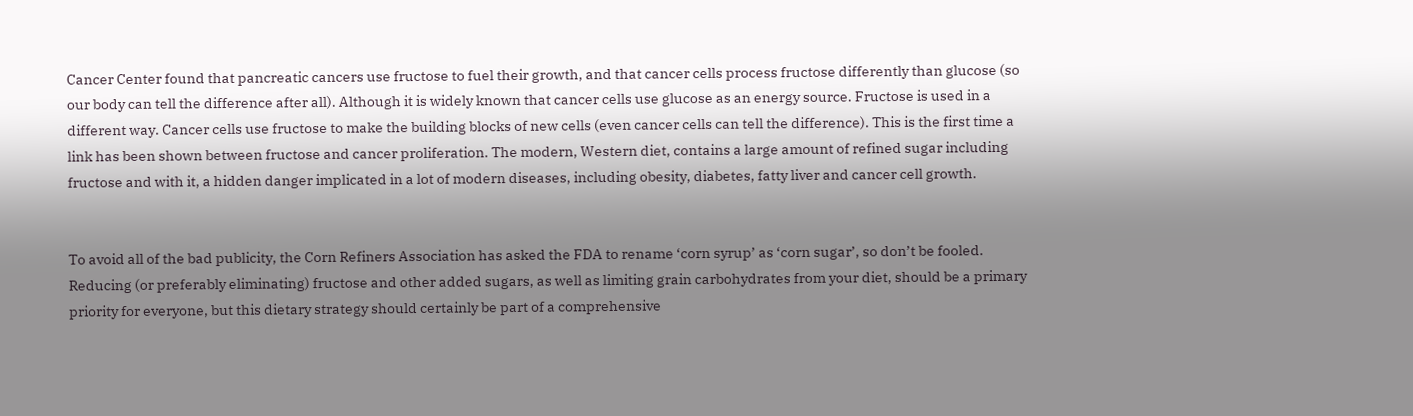Cancer Center found that pancreatic cancers use fructose to fuel their growth, and that cancer cells process fructose differently than glucose (so our body can tell the difference after all). Although it is widely known that cancer cells use glucose as an energy source. Fructose is used in a different way. Cancer cells use fructose to make the building blocks of new cells (even cancer cells can tell the difference). This is the first time a link has been shown between fructose and cancer proliferation. The modern, Western diet, contains a large amount of refined sugar including fructose and with it, a hidden danger implicated in a lot of modern diseases, including obesity, diabetes, fatty liver and cancer cell growth.


To avoid all of the bad publicity, the Corn Refiners Association has asked the FDA to rename ‘corn syrup’ as ‘corn sugar’, so don’t be fooled. Reducing (or preferably eliminating) fructose and other added sugars, as well as limiting grain carbohydrates from your diet, should be a primary priority for everyone, but this dietary strategy should certainly be part of a comprehensive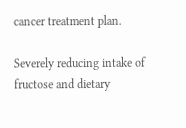cancer treatment plan.

Severely reducing intake of fructose and dietary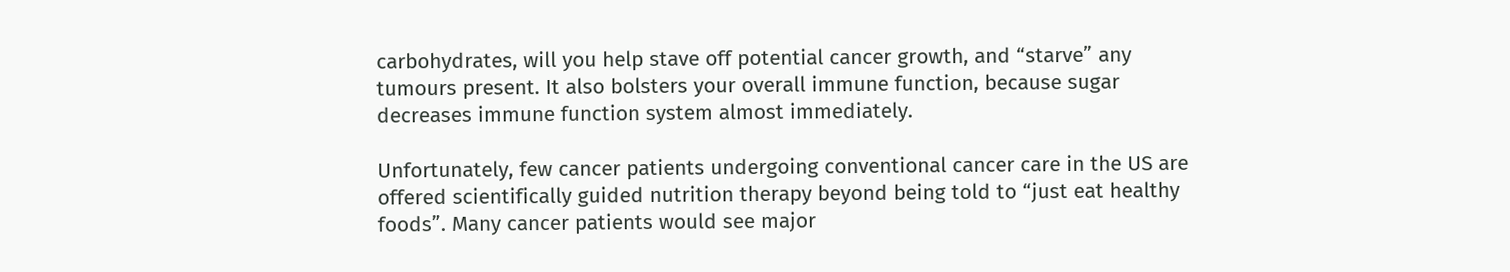carbohydrates, will you help stave off potential cancer growth, and “starve” any tumours present. It also bolsters your overall immune function, because sugar decreases immune function system almost immediately.

Unfortunately, few cancer patients undergoing conventional cancer care in the US are offered scientifically guided nutrition therapy beyond being told to “just eat healthy foods”. Many cancer patients would see major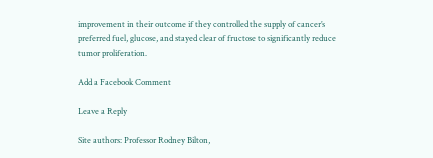improvement in their outcome if they controlled the supply of cancer’s preferred fuel, glucose, and stayed clear of fructose to significantly reduce tumor proliferation.

Add a Facebook Comment

Leave a Reply

Site authors: Professor Rodney Bilton,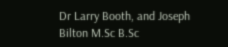Dr Larry Booth, and Joseph Bilton M.Sc B.Sc